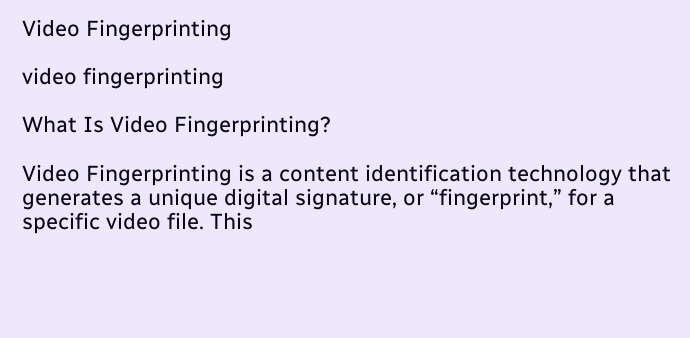Video Fingerprinting

video fingerprinting

What Is Video Fingerprinting?

Video Fingerprinting is a content identification technology that generates a unique digital signature, or “fingerprint,” for a specific video file. This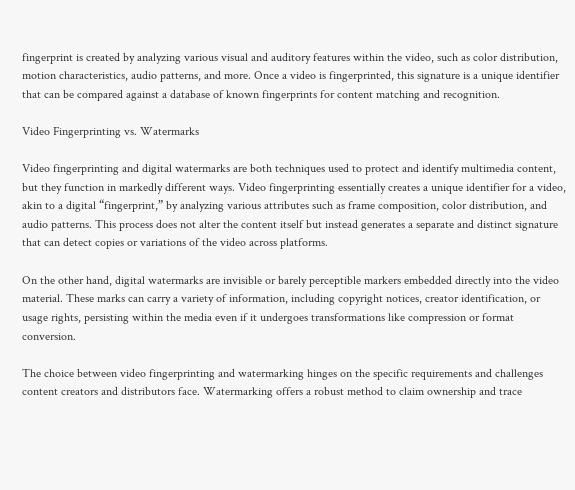fingerprint is created by analyzing various visual and auditory features within the video, such as color distribution, motion characteristics, audio patterns, and more. Once a video is fingerprinted, this signature is a unique identifier that can be compared against a database of known fingerprints for content matching and recognition.

Video Fingerprinting vs. Watermarks

Video fingerprinting and digital watermarks are both techniques used to protect and identify multimedia content, but they function in markedly different ways. Video fingerprinting essentially creates a unique identifier for a video, akin to a digital “fingerprint,” by analyzing various attributes such as frame composition, color distribution, and audio patterns. This process does not alter the content itself but instead generates a separate and distinct signature that can detect copies or variations of the video across platforms.

On the other hand, digital watermarks are invisible or barely perceptible markers embedded directly into the video material. These marks can carry a variety of information, including copyright notices, creator identification, or usage rights, persisting within the media even if it undergoes transformations like compression or format conversion.

The choice between video fingerprinting and watermarking hinges on the specific requirements and challenges content creators and distributors face. Watermarking offers a robust method to claim ownership and trace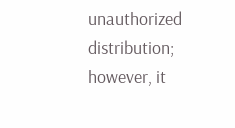unauthorized distribution; however, it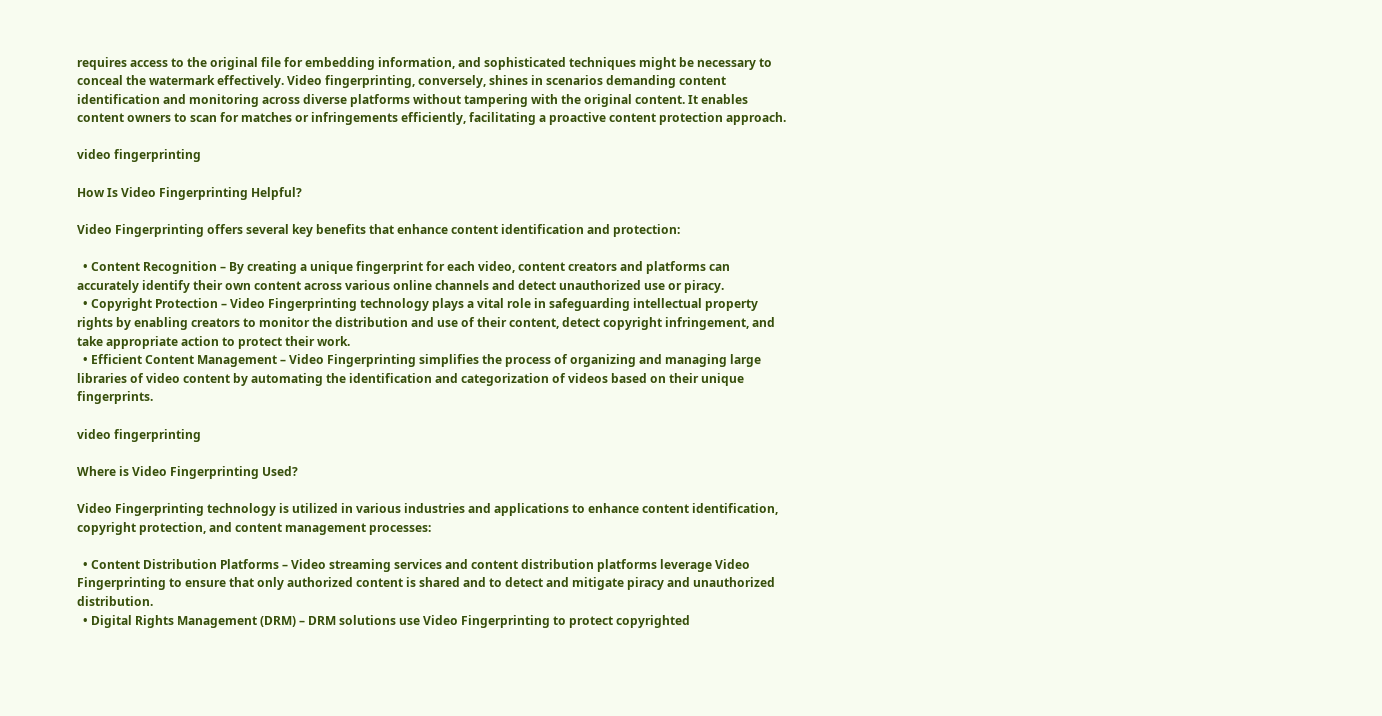requires access to the original file for embedding information, and sophisticated techniques might be necessary to conceal the watermark effectively. Video fingerprinting, conversely, shines in scenarios demanding content identification and monitoring across diverse platforms without tampering with the original content. It enables content owners to scan for matches or infringements efficiently, facilitating a proactive content protection approach.

video fingerprinting

How Is Video Fingerprinting Helpful?

Video Fingerprinting offers several key benefits that enhance content identification and protection:

  • Content Recognition – By creating a unique fingerprint for each video, content creators and platforms can accurately identify their own content across various online channels and detect unauthorized use or piracy.
  • Copyright Protection – Video Fingerprinting technology plays a vital role in safeguarding intellectual property rights by enabling creators to monitor the distribution and use of their content, detect copyright infringement, and take appropriate action to protect their work.
  • Efficient Content Management – Video Fingerprinting simplifies the process of organizing and managing large libraries of video content by automating the identification and categorization of videos based on their unique fingerprints.

video fingerprinting

Where is Video Fingerprinting Used?

Video Fingerprinting technology is utilized in various industries and applications to enhance content identification, copyright protection, and content management processes:

  • Content Distribution Platforms – Video streaming services and content distribution platforms leverage Video Fingerprinting to ensure that only authorized content is shared and to detect and mitigate piracy and unauthorized distribution.
  • Digital Rights Management (DRM) – DRM solutions use Video Fingerprinting to protect copyrighted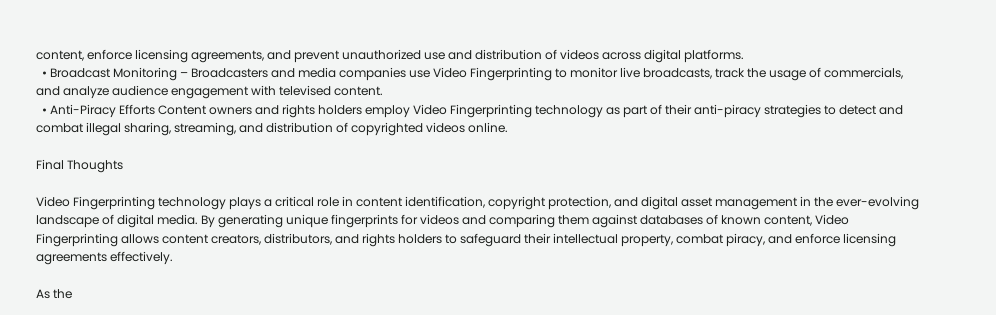content, enforce licensing agreements, and prevent unauthorized use and distribution of videos across digital platforms.
  • Broadcast Monitoring – Broadcasters and media companies use Video Fingerprinting to monitor live broadcasts, track the usage of commercials, and analyze audience engagement with televised content.
  • Anti-Piracy Efforts Content owners and rights holders employ Video Fingerprinting technology as part of their anti-piracy strategies to detect and combat illegal sharing, streaming, and distribution of copyrighted videos online.

Final Thoughts

Video Fingerprinting technology plays a critical role in content identification, copyright protection, and digital asset management in the ever-evolving landscape of digital media. By generating unique fingerprints for videos and comparing them against databases of known content, Video Fingerprinting allows content creators, distributors, and rights holders to safeguard their intellectual property, combat piracy, and enforce licensing agreements effectively.

As the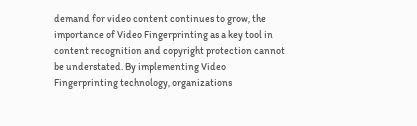demand for video content continues to grow, the importance of Video Fingerprinting as a key tool in content recognition and copyright protection cannot be understated. By implementing Video Fingerprinting technology, organizations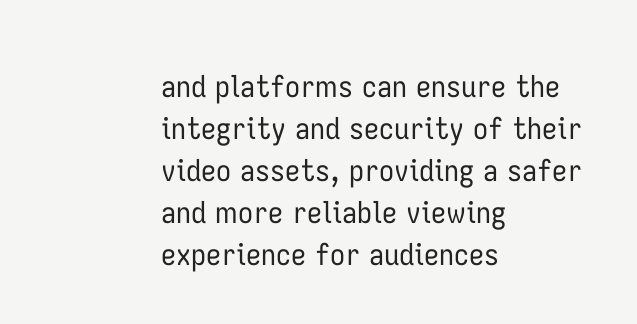and platforms can ensure the integrity and security of their video assets, providing a safer and more reliable viewing experience for audiences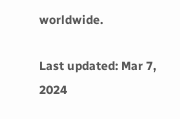worldwide.

Last updated: Mar 7, 2024